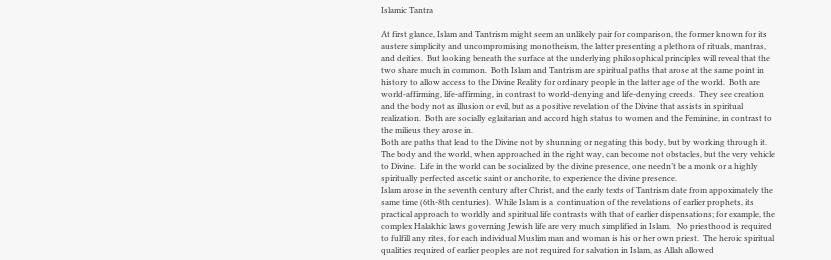Islamic Tantra

At first glance, Islam and Tantrism might seem an unlikely pair for comparison, the former known for its austere simplicity and uncompromising monotheism, the latter presenting a plethora of rituals, mantras, and deities.  But looking beneath the surface at the underlying philosophical principles will reveal that the two share much in common.  Both Islam and Tantrism are spiritual paths that arose at the same point in history to allow access to the Divine Reality for ordinary people in the latter age of the world.  Both are world-affirming, life-affirming, in contrast to world-denying and life-denying creeds.  They see creation and the body not as illusion or evil, but as a positive revelation of the Divine that assists in spiritual realization.  Both are socially eglaitarian and accord high status to women and the Feminine, in contrast to the milieus they arose in.
Both are paths that lead to the Divine not by shunning or negating this body, but by working through it.  The body and the world, when approached in the right way, can become not obstacles, but the very vehicle to Divine.  Life in the world can be socialized by the divine presence, one needn’t be a monk or a highly spiritually perfected ascetic saint or anchorite, to experience the divine presence.
Islam arose in the seventh century after Christ, and the early texts of Tantrism date from appoximately the same time (6th-8th centuries).  While Islam is a  continuation of the revelations of earlier prophets, its practical approach to worldly and spiritual life contrasts with that of earlier dispensations; for example, the complex Halakhic laws governing Jewish life are very much simplified in Islam.   No priesthood is required to fulfill any rites, for each individual Muslim man and woman is his or her own priest.  The heroic spiritual qualities required of earlier peoples are not required for salvation in Islam, as Allah allowed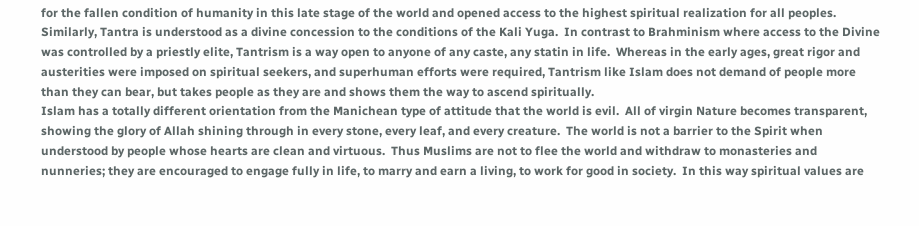for the fallen condition of humanity in this late stage of the world and opened access to the highest spiritual realization for all peoples.
Similarly, Tantra is understood as a divine concession to the conditions of the Kali Yuga.  In contrast to Brahminism where access to the Divine was controlled by a priestly elite, Tantrism is a way open to anyone of any caste, any statin in life.  Whereas in the early ages, great rigor and austerities were imposed on spiritual seekers, and superhuman efforts were required, Tantrism like Islam does not demand of people more than they can bear, but takes people as they are and shows them the way to ascend spiritually.
Islam has a totally different orientation from the Manichean type of attitude that the world is evil.  All of virgin Nature becomes transparent, showing the glory of Allah shining through in every stone, every leaf, and every creature.  The world is not a barrier to the Spirit when understood by people whose hearts are clean and virtuous.  Thus Muslims are not to flee the world and withdraw to monasteries and nunneries; they are encouraged to engage fully in life, to marry and earn a living, to work for good in society.  In this way spiritual values are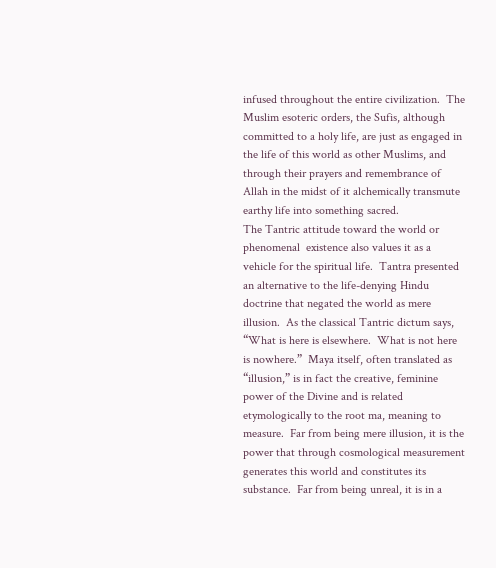infused throughout the entire civilization.  The Muslim esoteric orders, the Sufis, although committed to a holy life, are just as engaged in the life of this world as other Muslims, and through their prayers and remembrance of Allah in the midst of it alchemically transmute earthy life into something sacred.
The Tantric attitude toward the world or phenomenal  existence also values it as a vehicle for the spiritual life.  Tantra presented an alternative to the life-denying Hindu doctrine that negated the world as mere illusion.  As the classical Tantric dictum says, “What is here is elsewhere.  What is not here is nowhere.”  Maya itself, often translated as “illusion,” is in fact the creative, feminine power of the Divine and is related etymologically to the root ma, meaning to measure.  Far from being mere illusion, it is the power that through cosmological measurement generates this world and constitutes its substance.  Far from being unreal, it is in a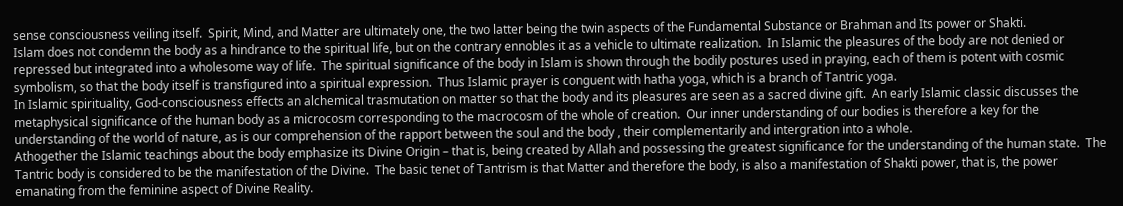sense consciousness veiling itself.  Spirit, Mind, and Matter are ultimately one, the two latter being the twin aspects of the Fundamental Substance or Brahman and Its power or Shakti.
Islam does not condemn the body as a hindrance to the spiritual life, but on the contrary ennobles it as a vehicle to ultimate realization.  In Islamic the pleasures of the body are not denied or repressed but integrated into a wholesome way of life.  The spiritual significance of the body in Islam is shown through the bodily postures used in praying, each of them is potent with cosmic symbolism, so that the body itself is transfigured into a spiritual expression.  Thus Islamic prayer is conguent with hatha yoga, which is a branch of Tantric yoga.
In Islamic spirituality, God-consciousness effects an alchemical trasmutation on matter so that the body and its pleasures are seen as a sacred divine gift.  An early Islamic classic discusses the metaphysical significance of the human body as a microcosm corresponding to the macrocosm of the whole of creation.  Our inner understanding of our bodies is therefore a key for the understanding of the world of nature, as is our comprehension of the rapport between the soul and the body , their complementarily and intergration into a whole.
Athogether the Islamic teachings about the body emphasize its Divine Origin – that is, being created by Allah and possessing the greatest significance for the understanding of the human state.  The Tantric body is considered to be the manifestation of the Divine.  The basic tenet of Tantrism is that Matter and therefore the body, is also a manifestation of Shakti power, that is, the power emanating from the feminine aspect of Divine Reality.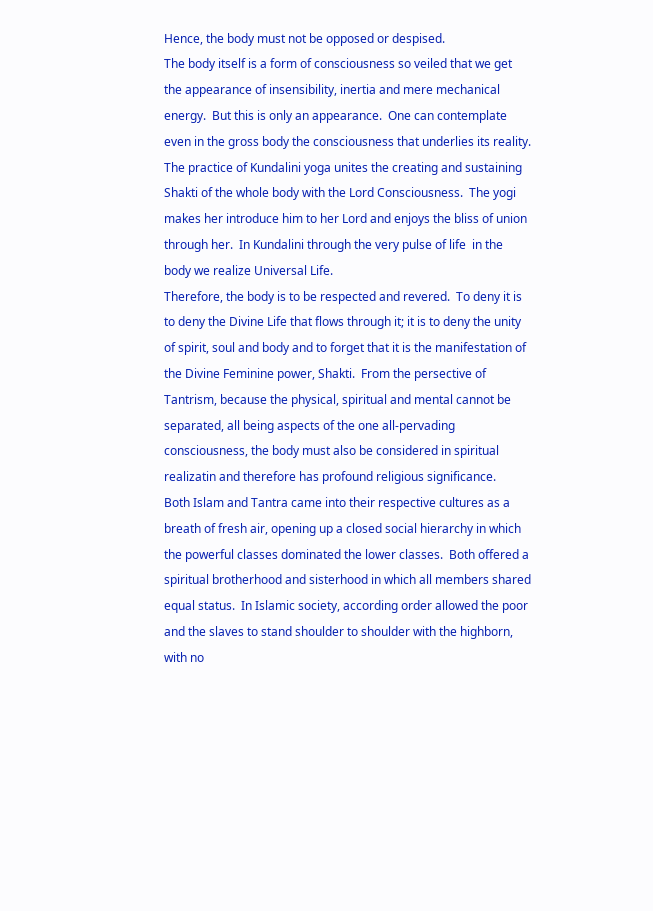Hence, the body must not be opposed or despised.
The body itself is a form of consciousness so veiled that we get the appearance of insensibility, inertia and mere mechanical energy.  But this is only an appearance.  One can contemplate even in the gross body the consciousness that underlies its reality.  The practice of Kundalini yoga unites the creating and sustaining Shakti of the whole body with the Lord Consciousness.  The yogi makes her introduce him to her Lord and enjoys the bliss of union through her.  In Kundalini through the very pulse of life  in the body we realize Universal Life.
Therefore, the body is to be respected and revered.  To deny it is to deny the Divine Life that flows through it; it is to deny the unity of spirit, soul and body and to forget that it is the manifestation of the Divine Feminine power, Shakti.  From the persective of Tantrism, because the physical, spiritual and mental cannot be separated, all being aspects of the one all-pervading consciousness, the body must also be considered in spiritual realizatin and therefore has profound religious significance.
Both Islam and Tantra came into their respective cultures as a breath of fresh air, opening up a closed social hierarchy in which the powerful classes dominated the lower classes.  Both offered a spiritual brotherhood and sisterhood in which all members shared equal status.  In Islamic society, according order allowed the poor and the slaves to stand shoulder to shoulder with the highborn, with no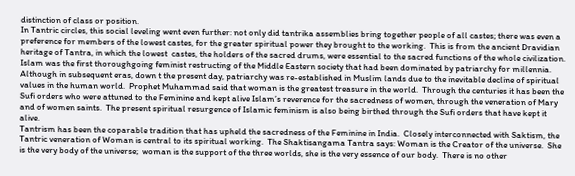distinction of class or position.
In Tantric circles, this social leveling went even further: not only did tantrika assemblies bring together people of all castes; there was even a preference for members of the lowest castes, for the greater spiritual power they brought to the working.  This is from the ancient Dravidian heritage of Tantra, in which the lowest  castes, the holders of the sacred drums, were essential to the sacred functions of the whole civilization.
Islam was the first thoroughgoing feminist restructing of the Middle Eastern society that had been dominated by patriarchy for millennia.  Although in subsequent eras, down t the present day, patriarchy was re-established in Muslim lands due to the inevitable decline of spiritual values in the human world.  Prophet Muhammad said that woman is the greatest treasure in the world.  Through the centuries it has been the Sufi orders who were attuned to the Feminine and kept alive Islam’s reverence for the sacredness of women, through the veneration of Mary and of women saints.  The present spiritual resurgence of Islamic feminism is also being birthed through the Sufi orders that have kept it alive.
Tantrism has been the coparable tradition that has upheld the sacredness of the Feminine in India.  Closely interconnected with Saktism, the Tantric veneration of Woman is central to its spiritual working.  The Shaktisangama Tantra says: Woman is the Creator of the universe.  She is the very body of the universe;  woman is the support of the three worlds, she is the very essence of our body.  There is no other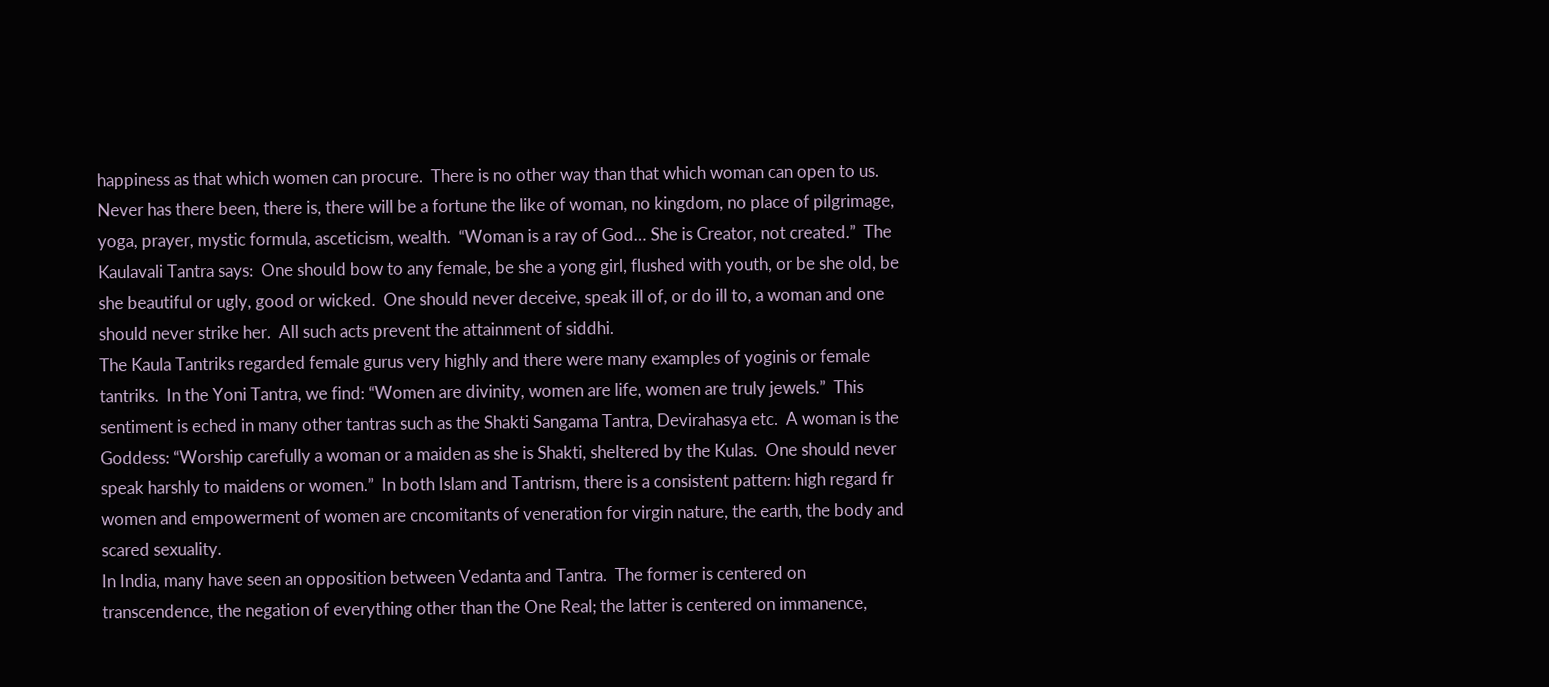happiness as that which women can procure.  There is no other way than that which woman can open to us.  Never has there been, there is, there will be a fortune the like of woman, no kingdom, no place of pilgrimage, yoga, prayer, mystic formula, asceticism, wealth.  “Woman is a ray of God… She is Creator, not created.”  The Kaulavali Tantra says:  One should bow to any female, be she a yong girl, flushed with youth, or be she old, be she beautiful or ugly, good or wicked.  One should never deceive, speak ill of, or do ill to, a woman and one should never strike her.  All such acts prevent the attainment of siddhi.
The Kaula Tantriks regarded female gurus very highly and there were many examples of yoginis or female tantriks.  In the Yoni Tantra, we find: “Women are divinity, women are life, women are truly jewels.”  This sentiment is eched in many other tantras such as the Shakti Sangama Tantra, Devirahasya etc.  A woman is the Goddess: “Worship carefully a woman or a maiden as she is Shakti, sheltered by the Kulas.  One should never speak harshly to maidens or women.”  In both Islam and Tantrism, there is a consistent pattern: high regard fr women and empowerment of women are cncomitants of veneration for virgin nature, the earth, the body and scared sexuality.
In India, many have seen an opposition between Vedanta and Tantra.  The former is centered on transcendence, the negation of everything other than the One Real; the latter is centered on immanence,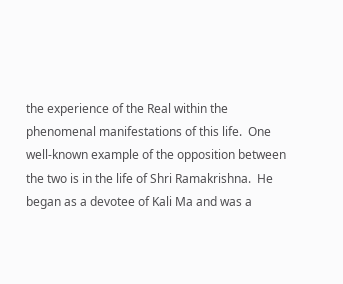the experience of the Real within the phenomenal manifestations of this life.  One well-known example of the opposition between the two is in the life of Shri Ramakrishna.  He began as a devotee of Kali Ma and was a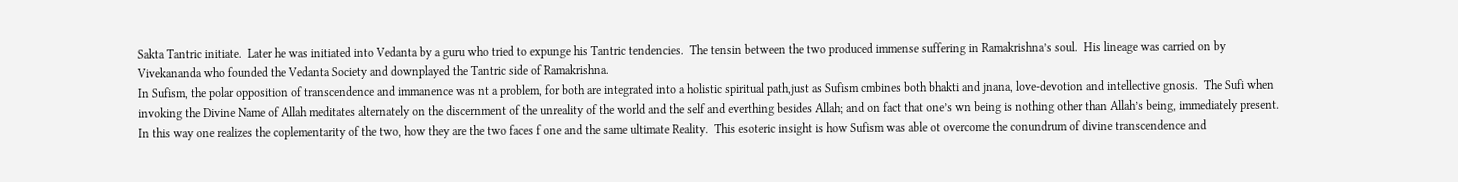Sakta Tantric initiate.  Later he was initiated into Vedanta by a guru who tried to expunge his Tantric tendencies.  The tensin between the two produced immense suffering in Ramakrishna’s soul.  His lineage was carried on by Vivekananda who founded the Vedanta Society and downplayed the Tantric side of Ramakrishna.
In Sufism, the polar opposition of transcendence and immanence was nt a problem, for both are integrated into a holistic spiritual path,just as Sufism cmbines both bhakti and jnana, love-devotion and intellective gnosis.  The Sufi when invoking the Divine Name of Allah meditates alternately on the discernment of the unreality of the world and the self and everthing besides Allah; and on fact that one’s wn being is nothing other than Allah’s being, immediately present.  In this way one realizes the coplementarity of the two, how they are the two faces f one and the same ultimate Reality.  This esoteric insight is how Sufism was able ot overcome the conundrum of divine transcendence and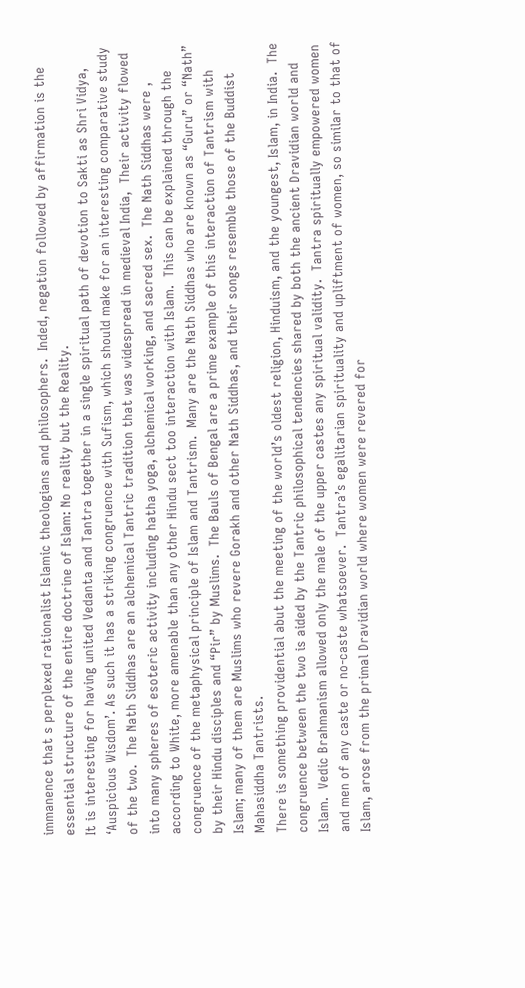immanence that s perplexed rationalist Islamic theologians and philosophers.  Inded, negation followed by affirmation is the essential structure of the entire doctrine of Islam: No reality but the Reality.
It is interesting for having united Vedanta and Tantra together in a single spiritual path of devotion to Sakti as Shri Vidya, ‘Auspicious Wisdom’. As such it has a striking congruence with Sufism, which should make for an interesting comparative study of the two.  The Nath Siddhas are an alchemical Tantric tradition that was widespread in medieval India,  Their activity flowed into many spheres of esoteric activity including hatha yoga, alchemical working, and sacred sex.  The Nath Siddhas were , according to White, more amenable than any other Hindu sect too interaction with Islam.  This can be explained through the congruence of the metaphysical principle of Islam and Tantrism.  Many are the Nath Siddhas who are known as “Guru” or “Nath” by their Hindu disciples and “Pir” by Muslims.  The Bauls of Bengal are a prime example of this interaction of Tantrism with Islam; many of them are Muslims who revere Gorakh and other Nath Siddhas, and their songs resemble those of the Buddist Mahasiddha Tantrists.
There is something providential abut the meeting of the world’s oldest religion, Hinduism, and the youngest, Islam, in India.  The congruence between the two is aided by the Tantric philosophical tendencies shared by both the ancient Dravidian world and Islam.  Vedic Brahmanism allowed only the male of the upper castes any spiritual validity.  Tantra spiritually empowered women and men of any caste or no-caste whatsoever.  Tantra’s egalitarian spirituality and upliftment of women, so similar to that of Islam, arose from the primal Dravidian world where women were revered for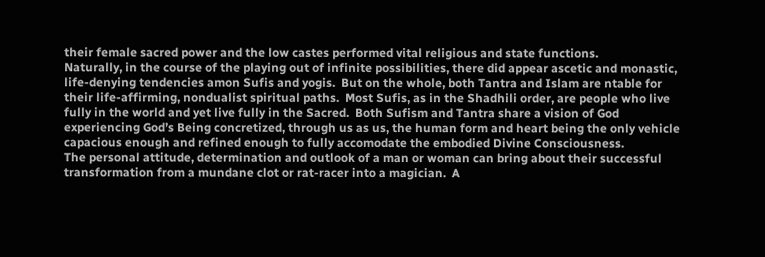their female sacred power and the low castes performed vital religious and state functions.
Naturally, in the course of the playing out of infinite possibilities, there did appear ascetic and monastic, life-denying tendencies amon Sufis and yogis.  But on the whole, both Tantra and Islam are ntable for their life-affirming, nondualist spiritual paths.  Most Sufis, as in the Shadhili order, are people who live fully in the world and yet live fully in the Sacred.  Both Sufism and Tantra share a vision of God experiencing God’s Being concretized, through us as us, the human form and heart being the only vehicle capacious enough and refined enough to fully accomodate the embodied Divine Consciousness.
The personal attitude, determination and outlook of a man or woman can bring about their successful transformation from a mundane clot or rat-racer into a magician.  A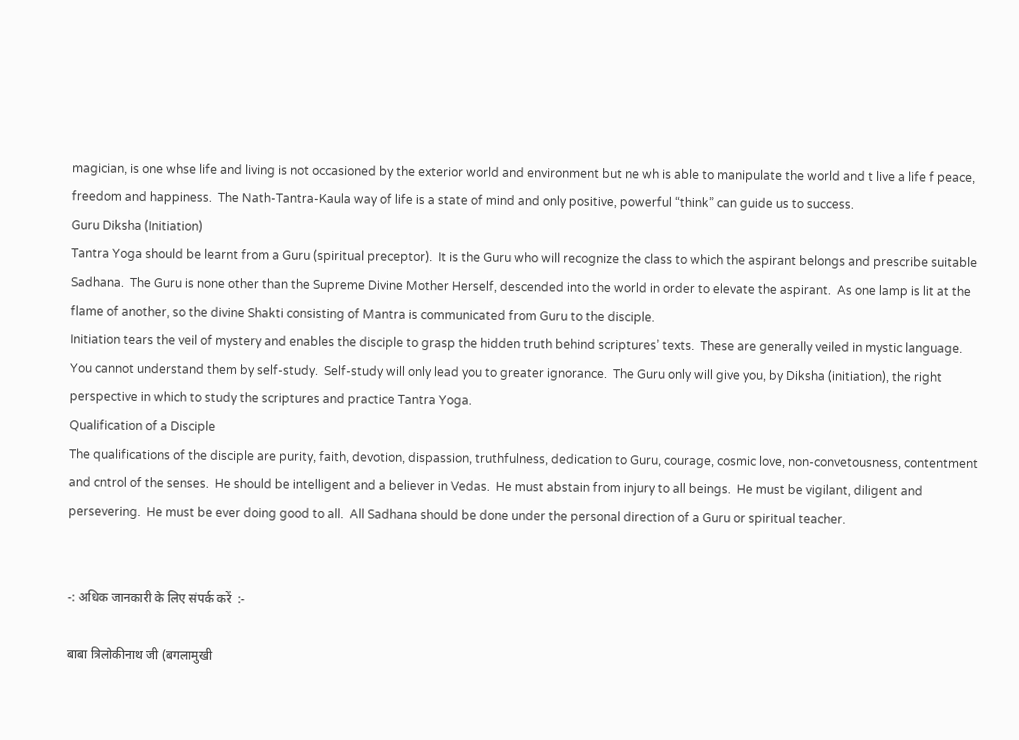magician, is one whse life and living is not occasioned by the exterior world and environment but ne wh is able to manipulate the world and t live a life f peace, freedom and happiness.  The Nath-Tantra-Kaula way of life is a state of mind and only positive, powerful “think” can guide us to success.
Guru Diksha (Initiation)
Tantra Yoga should be learnt from a Guru (spiritual preceptor).  It is the Guru who will recognize the class to which the aspirant belongs and prescribe suitable Sadhana.  The Guru is none other than the Supreme Divine Mother Herself, descended into the world in order to elevate the aspirant.  As one lamp is lit at the flame of another, so the divine Shakti consisting of Mantra is communicated from Guru to the disciple.
Initiation tears the veil of mystery and enables the disciple to grasp the hidden truth behind scriptures’ texts.  These are generally veiled in mystic language.  You cannot understand them by self-study.  Self-study will only lead you to greater ignorance.  The Guru only will give you, by Diksha (initiation), the right perspective in which to study the scriptures and practice Tantra Yoga.
Qualification of a Disciple
The qualifications of the disciple are purity, faith, devotion, dispassion, truthfulness, dedication to Guru, courage, cosmic love, non-convetousness, contentment and cntrol of the senses.  He should be intelligent and a believer in Vedas.  He must abstain from injury to all beings.  He must be vigilant, diligent and persevering.  He must be ever doing good to all.  All Sadhana should be done under the personal direction of a Guru or spiritual teacher.


-: अधिक जानकारी के लिए संपर्क करें  :-

बाबा त्रिलोकीनाथ जी (बगलामुखी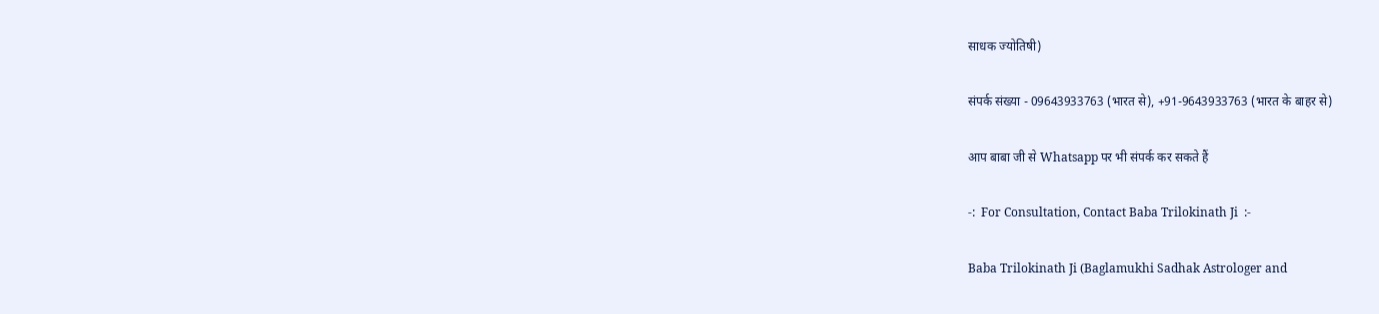साधक ज्योतिषी)

संपर्क संख्या - 09643933763 (भारत से), +91-9643933763 (भारत के बाहर से)

आप बाबा जी से Whatsapp पर भी संपर्क कर सकते हैं

-:  For Consultation, Contact Baba Trilokinath Ji  :-

Baba Trilokinath Ji (Baglamukhi Sadhak Astrologer and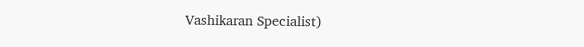Vashikaran Specialist)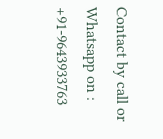Contact by call or Whatsapp on : +91-9643933763